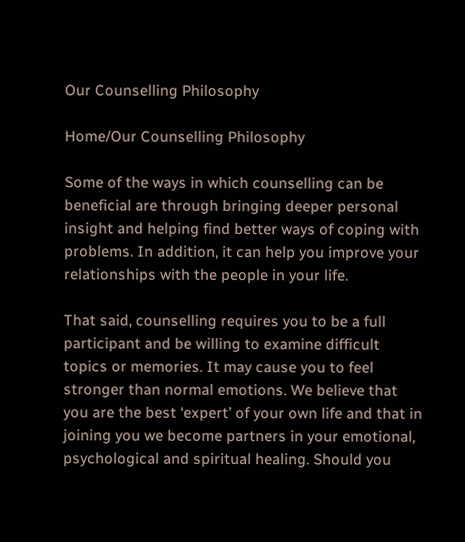Our Counselling Philosophy

Home/Our Counselling Philosophy

Some of the ways in which counselling can be beneficial are through bringing deeper personal insight and helping find better ways of coping with problems. In addition, it can help you improve your relationships with the people in your life.

That said, counselling requires you to be a full participant and be willing to examine difficult topics or memories. It may cause you to feel stronger than normal emotions. We believe that you are the best ‘expert’ of your own life and that in joining you we become partners in your emotional, psychological and spiritual healing. Should you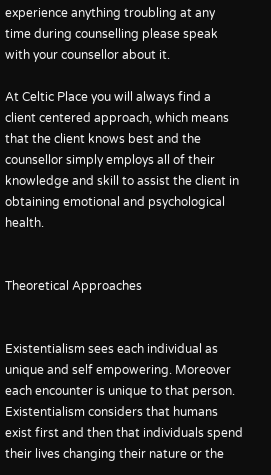experience anything troubling at any time during counselling please speak with your counsellor about it.

At Celtic Place you will always find a client centered approach, which means that the client knows best and the counsellor simply employs all of their knowledge and skill to assist the client in obtaining emotional and psychological health.


Theoretical Approaches


Existentialism sees each individual as unique and self empowering. Moreover each encounter is unique to that person. Existentialism considers that humans exist first and then that individuals spend their lives changing their nature or the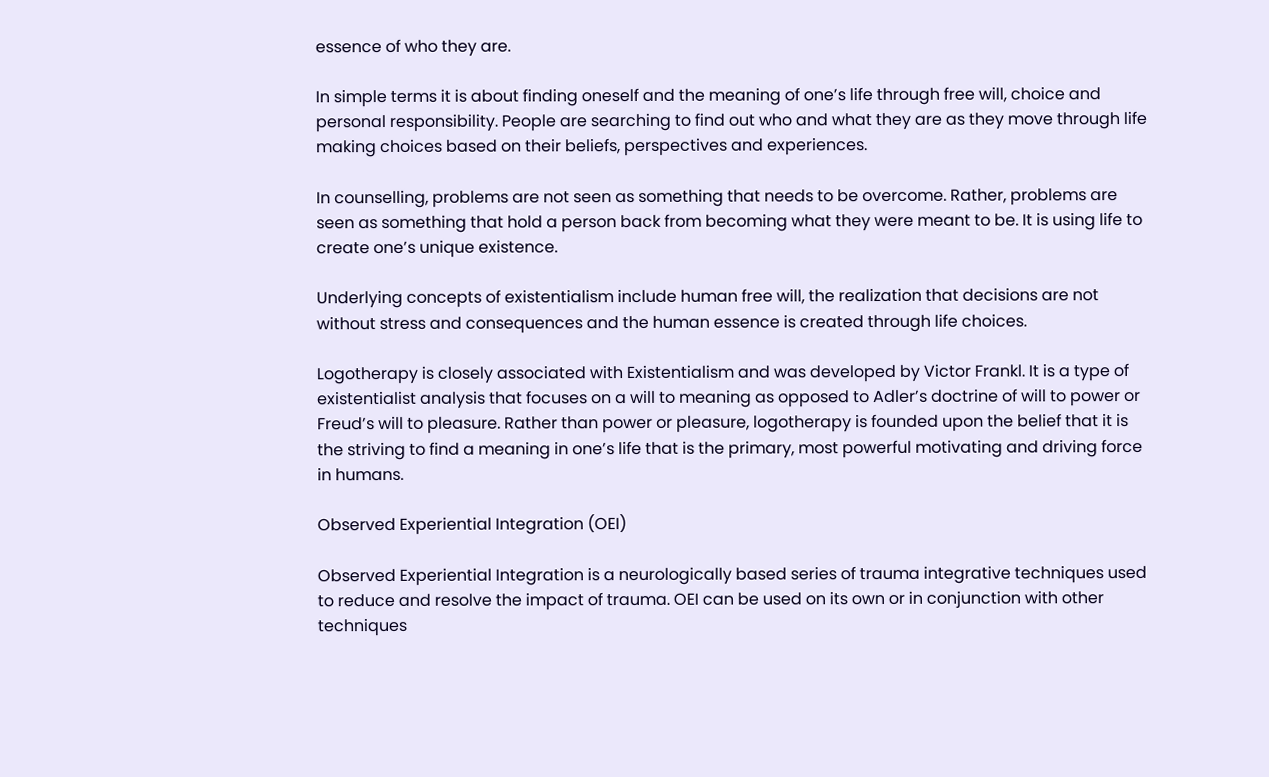essence of who they are.

In simple terms it is about finding oneself and the meaning of one’s life through free will, choice and personal responsibility. People are searching to find out who and what they are as they move through life making choices based on their beliefs, perspectives and experiences.

In counselling, problems are not seen as something that needs to be overcome. Rather, problems are seen as something that hold a person back from becoming what they were meant to be. It is using life to create one’s unique existence.

Underlying concepts of existentialism include human free will, the realization that decisions are not without stress and consequences and the human essence is created through life choices.

Logotherapy is closely associated with Existentialism and was developed by Victor Frankl. It is a type of existentialist analysis that focuses on a will to meaning as opposed to Adler’s doctrine of will to power or Freud’s will to pleasure. Rather than power or pleasure, logotherapy is founded upon the belief that it is the striving to find a meaning in one’s life that is the primary, most powerful motivating and driving force in humans.

Observed Experiential Integration (OEI)

Observed Experiential Integration is a neurologically based series of trauma integrative techniques used to reduce and resolve the impact of trauma. OEI can be used on its own or in conjunction with other techniques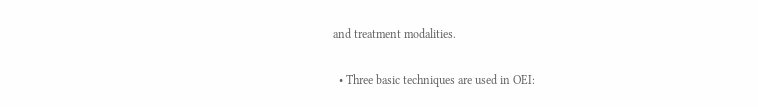and treatment modalities.

  • Three basic techniques are used in OEI: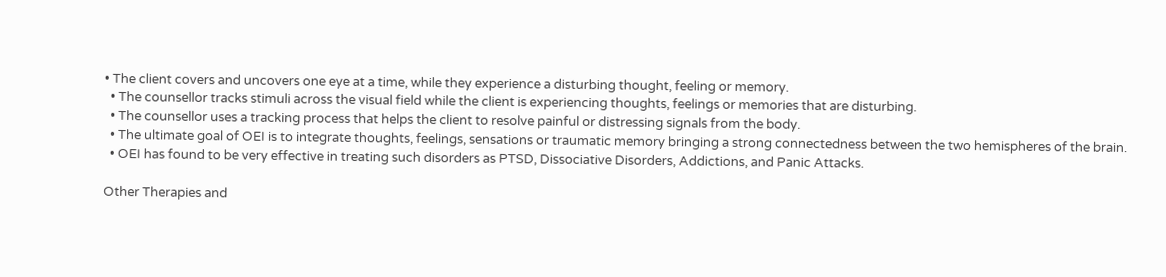• The client covers and uncovers one eye at a time, while they experience a disturbing thought, feeling or memory.
  • The counsellor tracks stimuli across the visual field while the client is experiencing thoughts, feelings or memories that are disturbing.
  • The counsellor uses a tracking process that helps the client to resolve painful or distressing signals from the body.
  • The ultimate goal of OEI is to integrate thoughts, feelings, sensations or traumatic memory bringing a strong connectedness between the two hemispheres of the brain.
  • OEI has found to be very effective in treating such disorders as PTSD, Dissociative Disorders, Addictions, and Panic Attacks.

Other Therapies and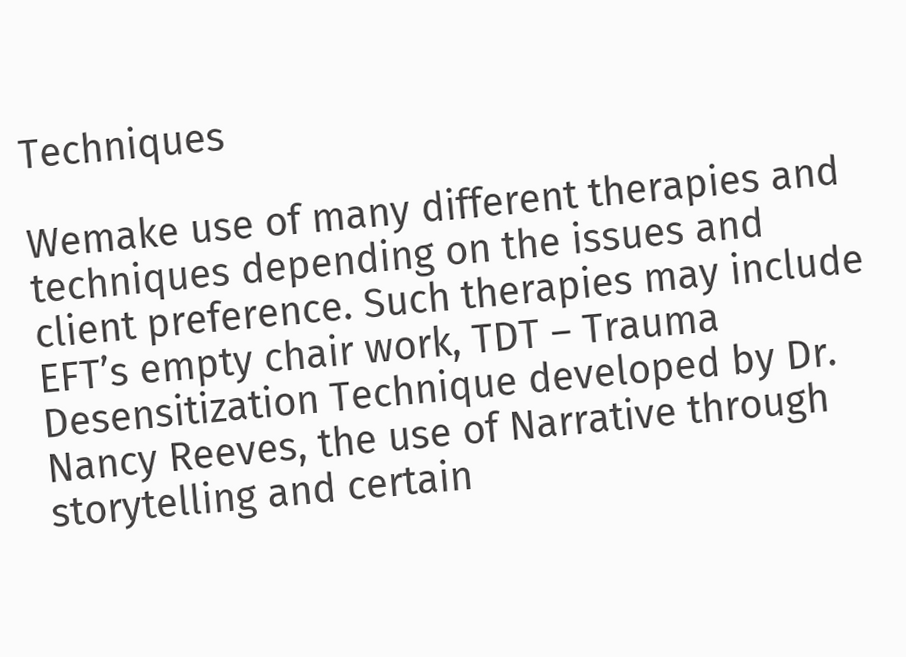Techniques

Wemake use of many different therapies and techniques depending on the issues and client preference. Such therapies may include EFT’s empty chair work, TDT – Trauma Desensitization Technique developed by Dr. Nancy Reeves, the use of Narrative through storytelling and certain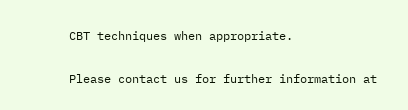CBT techniques when appropriate.

Please contact us for further information at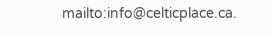mailto:info@celticplace.ca.